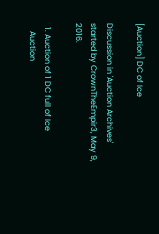[Auction] DC of Ice

Discussion in 'Auction Archives' started by CrownTheEmpir3, May 9, 2016.

  1. Auction of 1 DC full of Ice
    Auction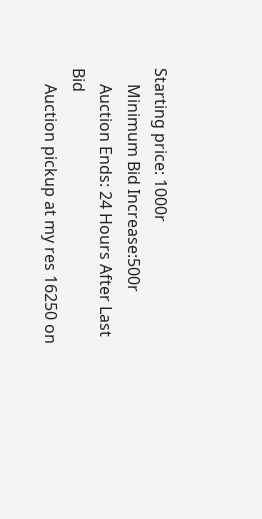Starting price: 1000r
    Minimum Bid Increase:500r
    Auction Ends: 24 Hours After Last Bid
    Auction pickup at my res 16250 on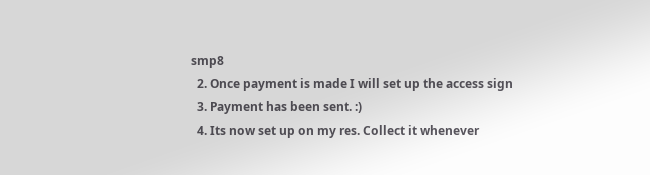smp8
  2. Once payment is made I will set up the access sign
  3. Payment has been sent. :)
  4. Its now set up on my res. Collect it whenever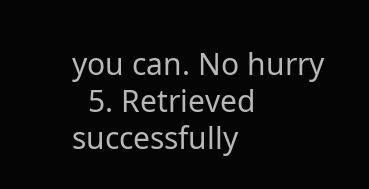you can. No hurry
  5. Retrieved successfully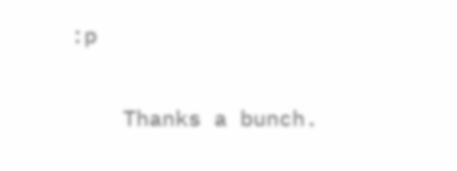:p

    Thanks a bunch.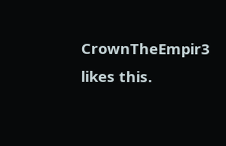CrownTheEmpir3 likes this.